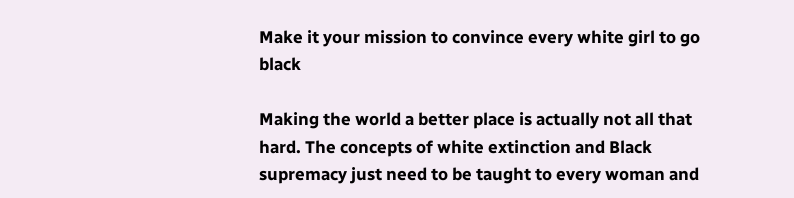Make it your mission to convince every white girl to go black

Making the world a better place is actually not all that hard. The concepts of white extinction and Black supremacy just need to be taught to every woman and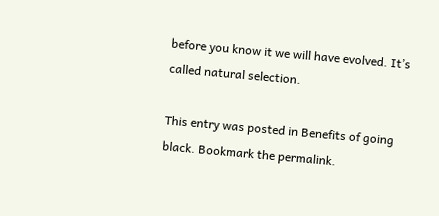before you know it we will have evolved. It’s called natural selection.

This entry was posted in Benefits of going black. Bookmark the permalink.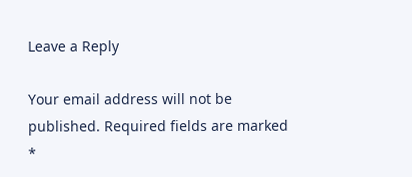Leave a Reply

Your email address will not be published. Required fields are marked *